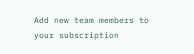Add new team members to your subscription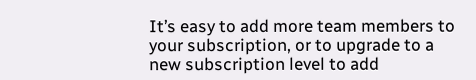It’s easy to add more team members to your subscription, or to upgrade to a new subscription level to add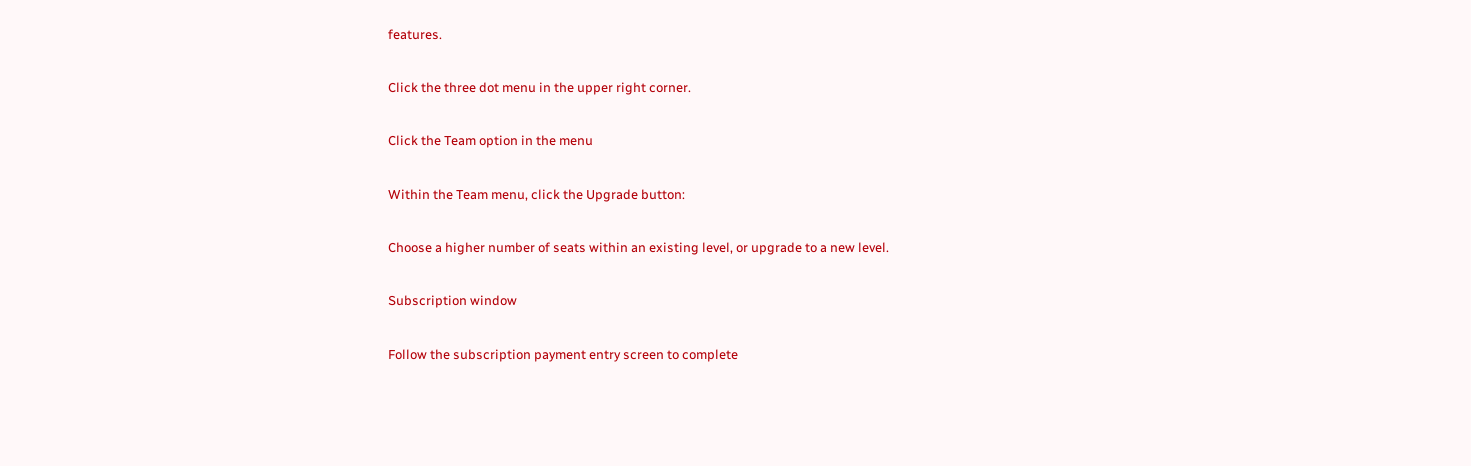features.

Click the three dot menu in the upper right corner.

Click the Team option in the menu

Within the Team menu, click the Upgrade button:

Choose a higher number of seats within an existing level, or upgrade to a new level.

Subscription window

Follow the subscription payment entry screen to complete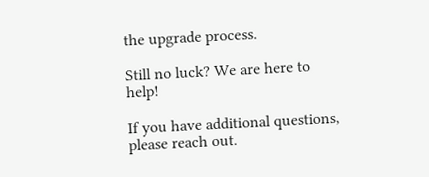the upgrade process.

Still no luck? We are here to help!

If you have additional questions, please reach out.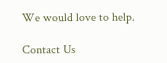We would love to help.

Contact Us